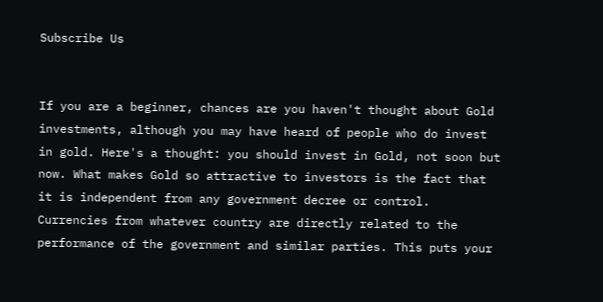Subscribe Us


If you are a beginner, chances are you haven't thought about Gold investments, although you may have heard of people who do invest in gold. Here's a thought: you should invest in Gold, not soon but now. What makes Gold so attractive to investors is the fact that it is independent from any government decree or control. Currencies from whatever country are directly related to the performance of the government and similar parties. This puts your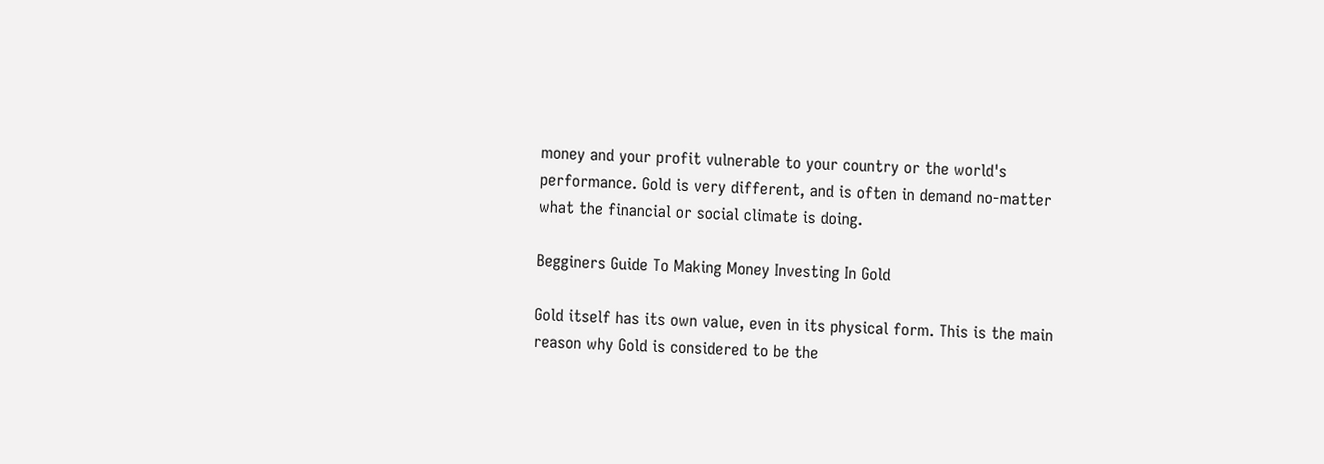money and your profit vulnerable to your country or the world's performance. Gold is very different, and is often in demand no-matter what the financial or social climate is doing.

Begginers Guide To Making Money Investing In Gold

Gold itself has its own value, even in its physical form. This is the main reason why Gold is considered to be the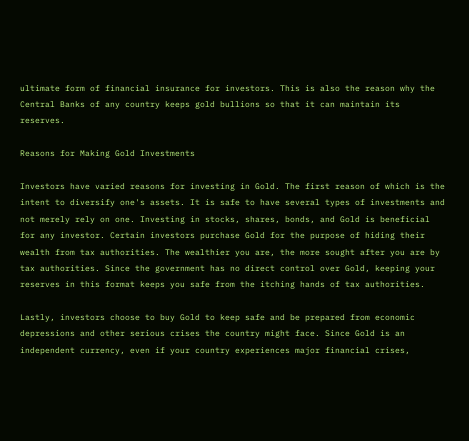ultimate form of financial insurance for investors. This is also the reason why the Central Banks of any country keeps gold bullions so that it can maintain its reserves.

Reasons for Making Gold Investments

Investors have varied reasons for investing in Gold. The first reason of which is the intent to diversify one's assets. It is safe to have several types of investments and not merely rely on one. Investing in stocks, shares, bonds, and Gold is beneficial for any investor. Certain investors purchase Gold for the purpose of hiding their wealth from tax authorities. The wealthier you are, the more sought after you are by tax authorities. Since the government has no direct control over Gold, keeping your reserves in this format keeps you safe from the itching hands of tax authorities.

Lastly, investors choose to buy Gold to keep safe and be prepared from economic depressions and other serious crises the country might face. Since Gold is an independent currency, even if your country experiences major financial crises,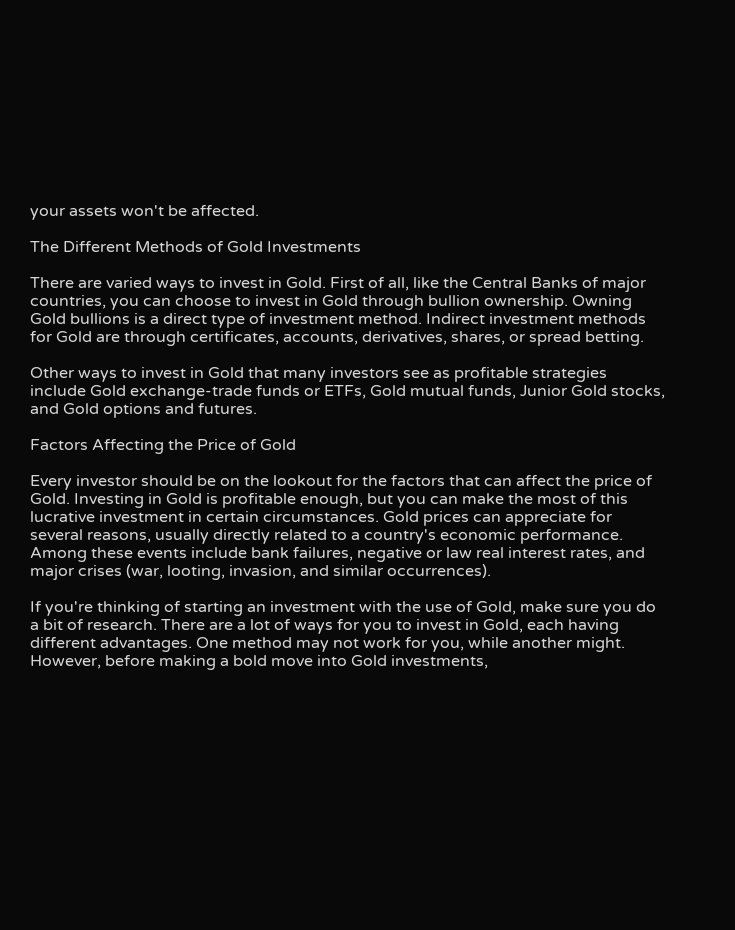your assets won't be affected.

The Different Methods of Gold Investments

There are varied ways to invest in Gold. First of all, like the Central Banks of major countries, you can choose to invest in Gold through bullion ownership. Owning Gold bullions is a direct type of investment method. Indirect investment methods for Gold are through certificates, accounts, derivatives, shares, or spread betting.

Other ways to invest in Gold that many investors see as profitable strategies include Gold exchange-trade funds or ETFs, Gold mutual funds, Junior Gold stocks, and Gold options and futures.

Factors Affecting the Price of Gold

Every investor should be on the lookout for the factors that can affect the price of Gold. Investing in Gold is profitable enough, but you can make the most of this lucrative investment in certain circumstances. Gold prices can appreciate for several reasons, usually directly related to a country's economic performance. Among these events include bank failures, negative or law real interest rates, and major crises (war, looting, invasion, and similar occurrences).

If you're thinking of starting an investment with the use of Gold, make sure you do a bit of research. There are a lot of ways for you to invest in Gold, each having different advantages. One method may not work for you, while another might. However, before making a bold move into Gold investments,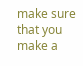make sure that you make a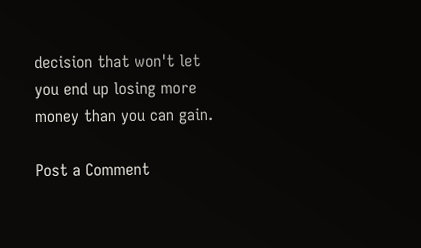decision that won't let you end up losing more money than you can gain.

Post a Comment